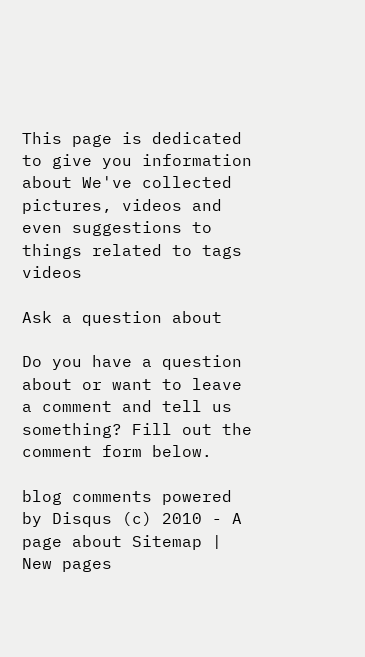This page is dedicated to give you information about We've collected pictures, videos and even suggestions to things related to tags videos

Ask a question about

Do you have a question about or want to leave a comment and tell us something? Fill out the comment form below.

blog comments powered by Disqus (c) 2010 - A page about Sitemap | New pages